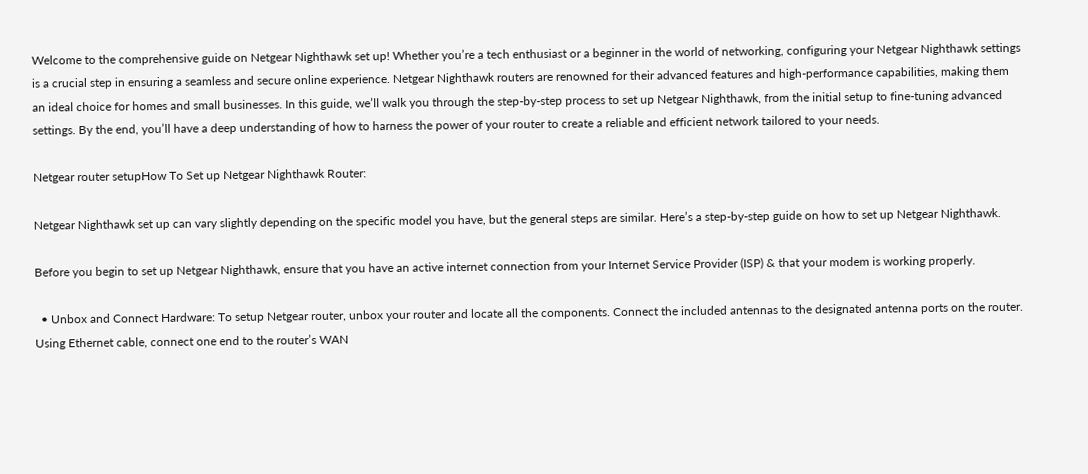Welcome to the comprehensive guide on Netgear Nighthawk set up! Whether you’re a tech enthusiast or a beginner in the world of networking, configuring your Netgear Nighthawk settings is a crucial step in ensuring a seamless and secure online experience. Netgear Nighthawk routers are renowned for their advanced features and high-performance capabilities, making them an ideal choice for homes and small businesses. In this guide, we’ll walk you through the step-by-step process to set up Netgear Nighthawk, from the initial setup to fine-tuning advanced settings. By the end, you’ll have a deep understanding of how to harness the power of your router to create a reliable and efficient network tailored to your needs.

Netgear router setupHow To Set up Netgear Nighthawk Router:

Netgear Nighthawk set up can vary slightly depending on the specific model you have, but the general steps are similar. Here’s a step-by-step guide on how to set up Netgear Nighthawk.

Before you begin to set up Netgear Nighthawk, ensure that you have an active internet connection from your Internet Service Provider (ISP) & that your modem is working properly.

  • Unbox and Connect Hardware: To setup Netgear router, unbox your router and locate all the components. Connect the included antennas to the designated antenna ports on the router. Using Ethernet cable, connect one end to the router’s WAN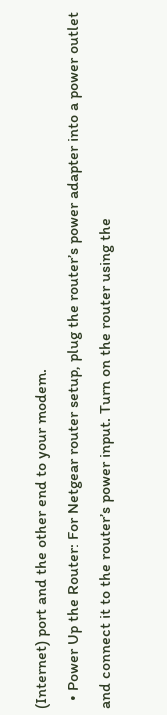(Internet) port and the other end to your modem.
  • Power Up the Router: For Netgear router setup, plug the router’s power adapter into a power outlet and connect it to the router’s power input. Turn on the router using the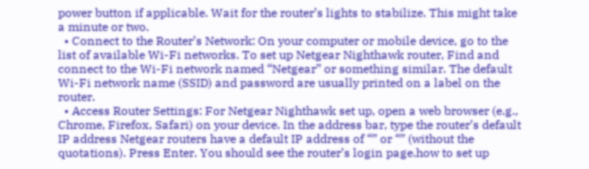power button if applicable. Wait for the router’s lights to stabilize. This might take a minute or two.
  • Connect to the Router’s Network: On your computer or mobile device, go to the list of available Wi-Fi networks. To set up Netgear Nighthawk router, Find and connect to the Wi-Fi network named “Netgear” or something similar. The default Wi-Fi network name (SSID) and password are usually printed on a label on the router.
  • Access Router Settings: For Netgear Nighthawk set up, open a web browser (e.g., Chrome, Firefox, Safari) on your device. In the address bar, type the router’s default IP address Netgear routers have a default IP address of “” or “” (without the quotations). Press Enter. You should see the router’s login page.how to set up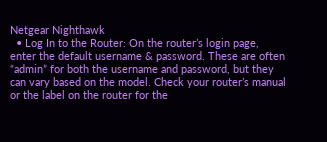Netgear Nighthawk
  • Log In to the Router: On the router’s login page, enter the default username & password. These are often “admin” for both the username and password, but they can vary based on the model. Check your router’s manual or the label on the router for the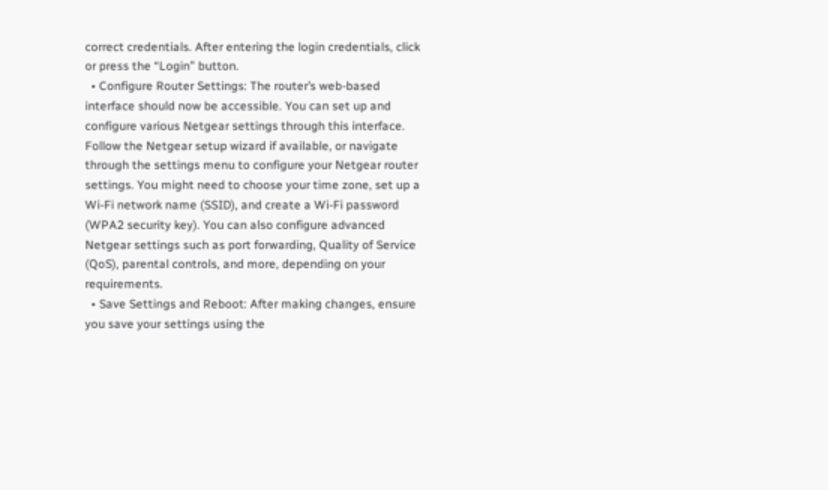correct credentials. After entering the login credentials, click or press the “Login” button.
  • Configure Router Settings: The router’s web-based interface should now be accessible. You can set up and configure various Netgear settings through this interface. Follow the Netgear setup wizard if available, or navigate through the settings menu to configure your Netgear router settings. You might need to choose your time zone, set up a Wi-Fi network name (SSID), and create a Wi-Fi password (WPA2 security key). You can also configure advanced Netgear settings such as port forwarding, Quality of Service (QoS), parental controls, and more, depending on your requirements.
  • Save Settings and Reboot: After making changes, ensure you save your settings using the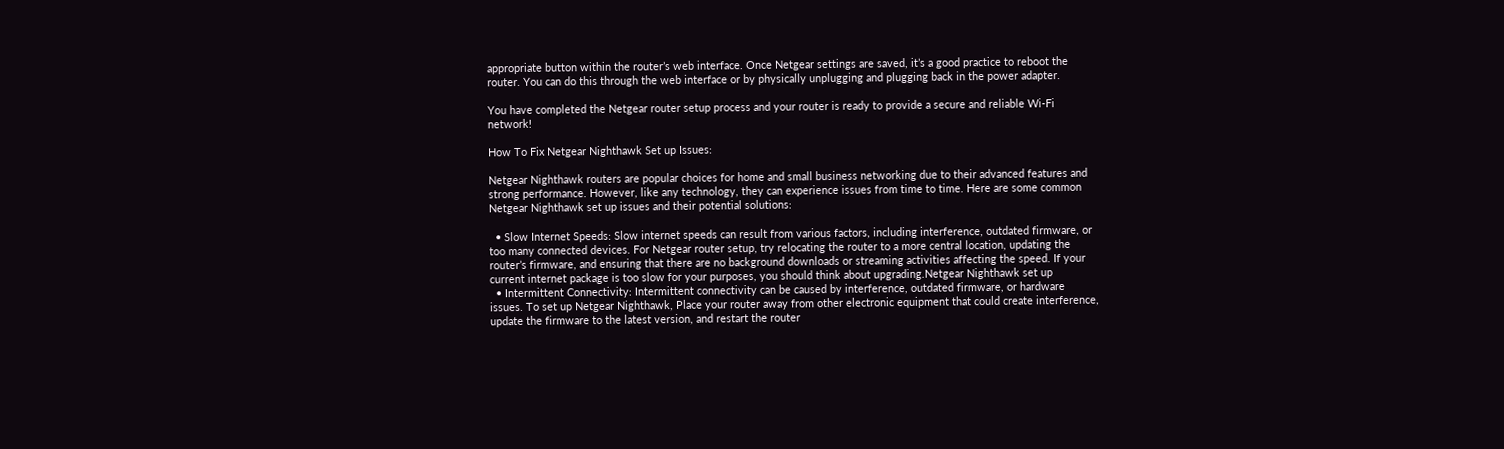appropriate button within the router’s web interface. Once Netgear settings are saved, it’s a good practice to reboot the router. You can do this through the web interface or by physically unplugging and plugging back in the power adapter.

You have completed the Netgear router setup process and your router is ready to provide a secure and reliable Wi-Fi network!

How To Fix Netgear Nighthawk Set up Issues:

Netgear Nighthawk routers are popular choices for home and small business networking due to their advanced features and strong performance. However, like any technology, they can experience issues from time to time. Here are some common Netgear Nighthawk set up issues and their potential solutions:

  • Slow Internet Speeds: Slow internet speeds can result from various factors, including interference, outdated firmware, or too many connected devices. For Netgear router setup, try relocating the router to a more central location, updating the router’s firmware, and ensuring that there are no background downloads or streaming activities affecting the speed. If your current internet package is too slow for your purposes, you should think about upgrading.Netgear Nighthawk set up
  • Intermittent Connectivity: Intermittent connectivity can be caused by interference, outdated firmware, or hardware issues. To set up Netgear Nighthawk, Place your router away from other electronic equipment that could create interference, update the firmware to the latest version, and restart the router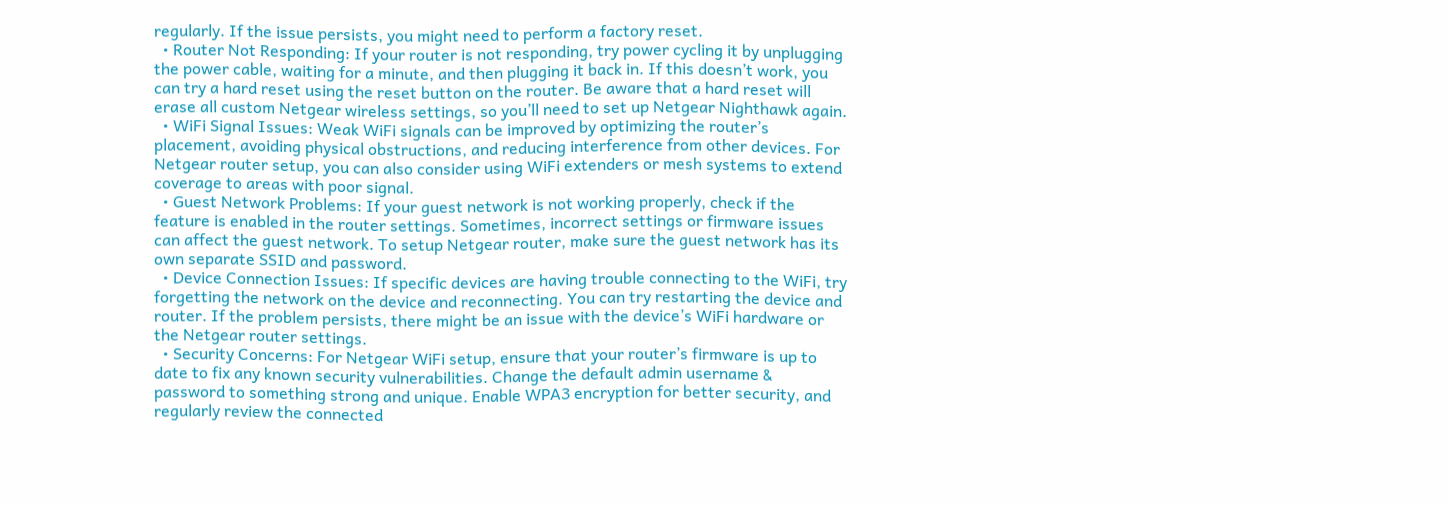regularly. If the issue persists, you might need to perform a factory reset.
  • Router Not Responding: If your router is not responding, try power cycling it by unplugging the power cable, waiting for a minute, and then plugging it back in. If this doesn’t work, you can try a hard reset using the reset button on the router. Be aware that a hard reset will erase all custom Netgear wireless settings, so you’ll need to set up Netgear Nighthawk again.
  • WiFi Signal Issues: Weak WiFi signals can be improved by optimizing the router’s placement, avoiding physical obstructions, and reducing interference from other devices. For Netgear router setup, you can also consider using WiFi extenders or mesh systems to extend coverage to areas with poor signal.
  • Guest Network Problems: If your guest network is not working properly, check if the feature is enabled in the router settings. Sometimes, incorrect settings or firmware issues can affect the guest network. To setup Netgear router, make sure the guest network has its own separate SSID and password.
  • Device Connection Issues: If specific devices are having trouble connecting to the WiFi, try forgetting the network on the device and reconnecting. You can try restarting the device and router. If the problem persists, there might be an issue with the device’s WiFi hardware or the Netgear router settings.
  • Security Concerns: For Netgear WiFi setup, ensure that your router’s firmware is up to date to fix any known security vulnerabilities. Change the default admin username & password to something strong and unique. Enable WPA3 encryption for better security, and regularly review the connected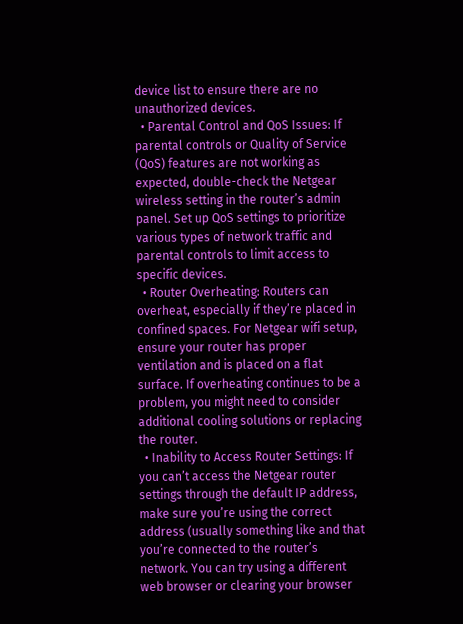device list to ensure there are no unauthorized devices.
  • Parental Control and QoS Issues: If parental controls or Quality of Service (QoS) features are not working as expected, double-check the Netgear wireless setting in the router’s admin panel. Set up QoS settings to prioritize various types of network traffic and parental controls to limit access to specific devices.
  • Router Overheating: Routers can overheat, especially if they’re placed in confined spaces. For Netgear wifi setup, ensure your router has proper ventilation and is placed on a flat surface. If overheating continues to be a problem, you might need to consider additional cooling solutions or replacing the router.
  • Inability to Access Router Settings: If you can’t access the Netgear router settings through the default IP address, make sure you’re using the correct address (usually something like and that you’re connected to the router’s network. You can try using a different web browser or clearing your browser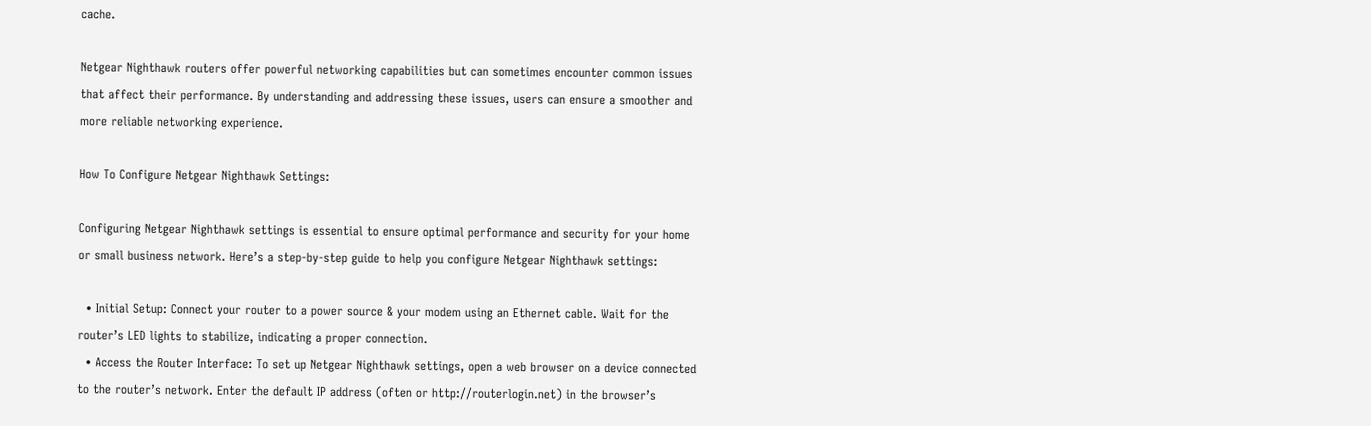cache.

Netgear Nighthawk routers offer powerful networking capabilities but can sometimes encounter common issues that affect their performance. By understanding and addressing these issues, users can ensure a smoother and more reliable networking experience.

How To Configure Netgear Nighthawk Settings:

Configuring Netgear Nighthawk settings is essential to ensure optimal performance and security for your home or small business network. Here’s a step-by-step guide to help you configure Netgear Nighthawk settings:

  • Initial Setup: Connect your router to a power source & your modem using an Ethernet cable. Wait for the router’s LED lights to stabilize, indicating a proper connection.
  • Access the Router Interface: To set up Netgear Nighthawk settings, open a web browser on a device connected to the router’s network. Enter the default IP address (often or http://routerlogin.net) in the browser’s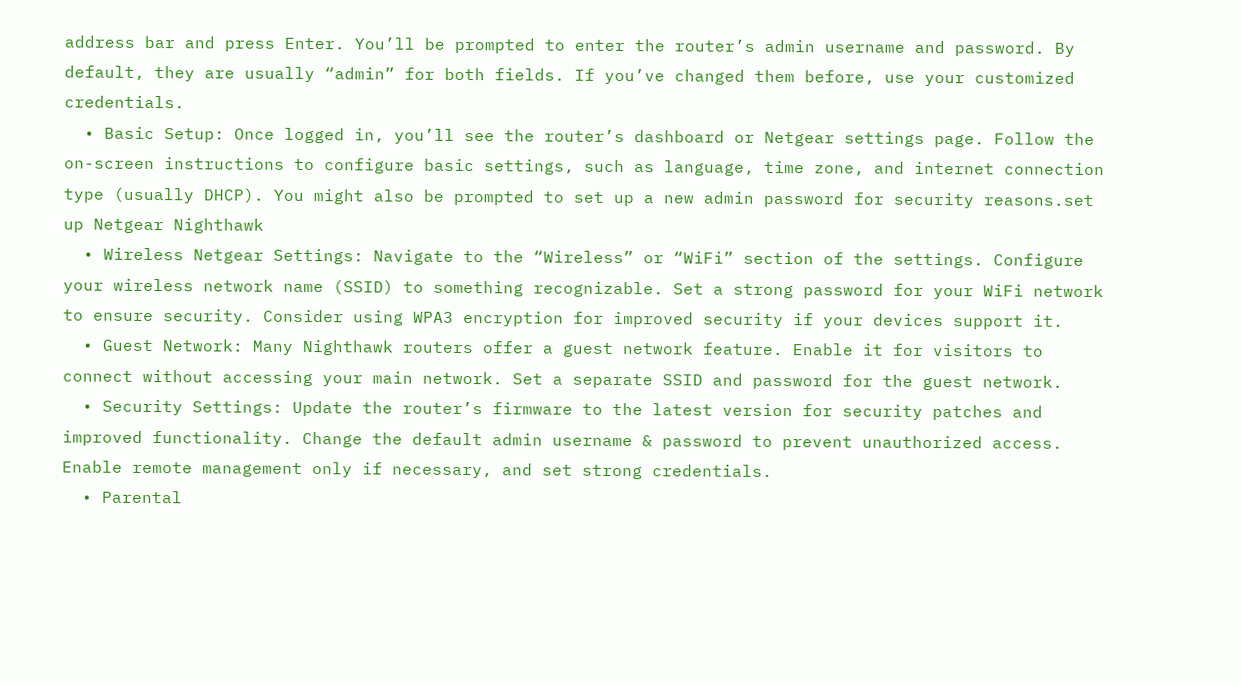address bar and press Enter. You’ll be prompted to enter the router’s admin username and password. By default, they are usually “admin” for both fields. If you’ve changed them before, use your customized credentials.
  • Basic Setup: Once logged in, you’ll see the router’s dashboard or Netgear settings page. Follow the on-screen instructions to configure basic settings, such as language, time zone, and internet connection type (usually DHCP). You might also be prompted to set up a new admin password for security reasons.set up Netgear Nighthawk
  • Wireless Netgear Settings: Navigate to the “Wireless” or “WiFi” section of the settings. Configure your wireless network name (SSID) to something recognizable. Set a strong password for your WiFi network to ensure security. Consider using WPA3 encryption for improved security if your devices support it.
  • Guest Network: Many Nighthawk routers offer a guest network feature. Enable it for visitors to connect without accessing your main network. Set a separate SSID and password for the guest network.
  • Security Settings: Update the router’s firmware to the latest version for security patches and improved functionality. Change the default admin username & password to prevent unauthorized access. Enable remote management only if necessary, and set strong credentials.
  • Parental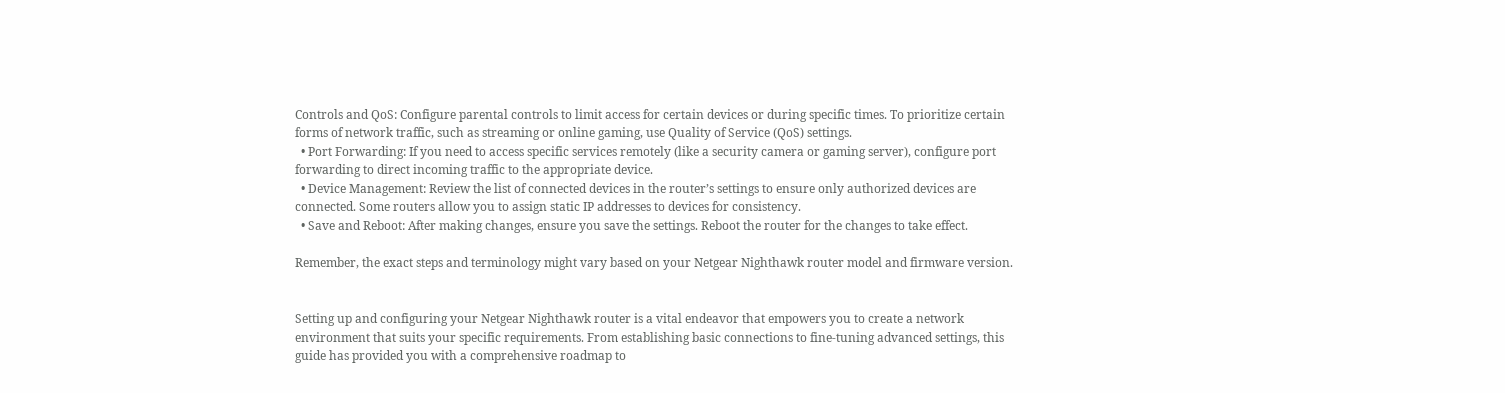Controls and QoS: Configure parental controls to limit access for certain devices or during specific times. To prioritize certain forms of network traffic, such as streaming or online gaming, use Quality of Service (QoS) settings.
  • Port Forwarding: If you need to access specific services remotely (like a security camera or gaming server), configure port forwarding to direct incoming traffic to the appropriate device.
  • Device Management: Review the list of connected devices in the router’s settings to ensure only authorized devices are connected. Some routers allow you to assign static IP addresses to devices for consistency.
  • Save and Reboot: After making changes, ensure you save the settings. Reboot the router for the changes to take effect.

Remember, the exact steps and terminology might vary based on your Netgear Nighthawk router model and firmware version.


Setting up and configuring your Netgear Nighthawk router is a vital endeavor that empowers you to create a network environment that suits your specific requirements. From establishing basic connections to fine-tuning advanced settings, this guide has provided you with a comprehensive roadmap to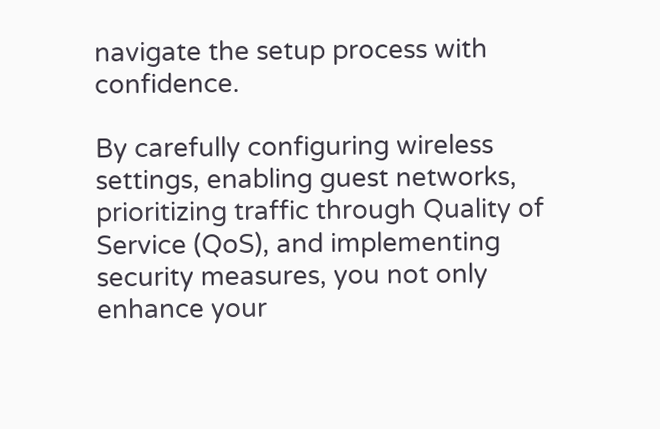navigate the setup process with confidence.

By carefully configuring wireless settings, enabling guest networks, prioritizing traffic through Quality of Service (QoS), and implementing security measures, you not only enhance your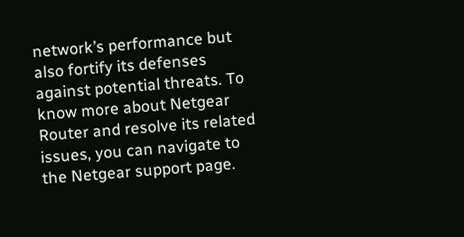network’s performance but also fortify its defenses against potential threats. To know more about Netgear Router and resolve its related issues, you can navigate to the Netgear support page.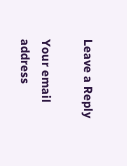Leave a Reply

Your email address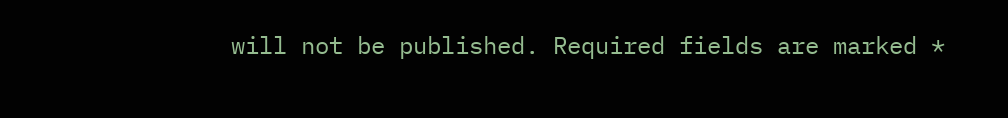will not be published. Required fields are marked *